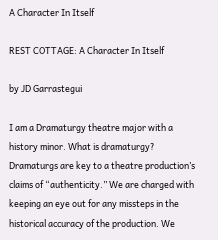A Character In Itself

REST COTTAGE: A Character In Itself

by JD Garrastegui

I am a Dramaturgy theatre major with a history minor. What is dramaturgy? Dramaturgs are key to a theatre production’s claims of “authenticity.” We are charged with keeping an eye out for any missteps in the historical accuracy of the production. We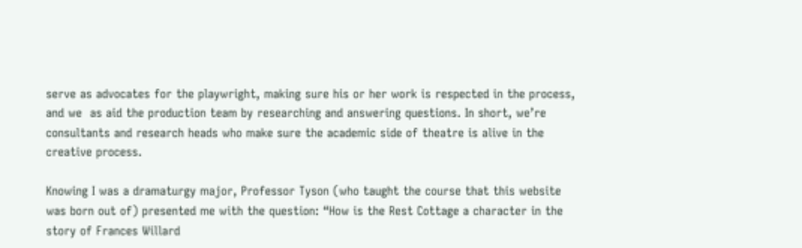serve as advocates for the playwright, making sure his or her work is respected in the process, and we  as aid the production team by researching and answering questions. In short, we’re consultants and research heads who make sure the academic side of theatre is alive in the creative process.

Knowing I was a dramaturgy major, Professor Tyson (who taught the course that this website was born out of) presented me with the question: “How is the Rest Cottage a character in the story of Frances Willard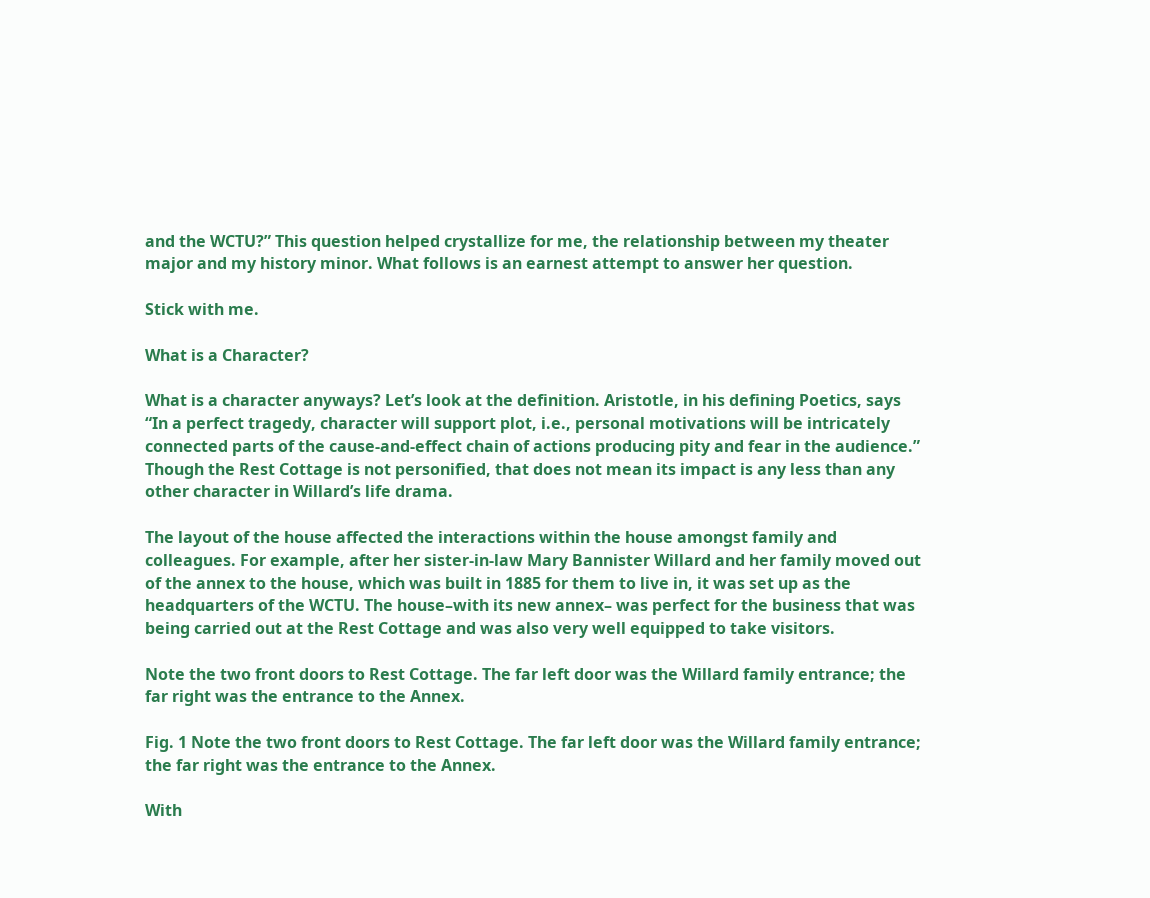and the WCTU?” This question helped crystallize for me, the relationship between my theater major and my history minor. What follows is an earnest attempt to answer her question.

Stick with me.

What is a Character?

What is a character anyways? Let’s look at the definition. Aristotle, in his defining Poetics, says “In a perfect tragedy, character will support plot, i.e., personal motivations will be intricately connected parts of the cause-and-effect chain of actions producing pity and fear in the audience.” Though the Rest Cottage is not personified, that does not mean its impact is any less than any other character in Willard’s life drama.

The layout of the house affected the interactions within the house amongst family and colleagues. For example, after her sister-in-law Mary Bannister Willard and her family moved out of the annex to the house, which was built in 1885 for them to live in, it was set up as the headquarters of the WCTU. The house–with its new annex– was perfect for the business that was being carried out at the Rest Cottage and was also very well equipped to take visitors.

Note the two front doors to Rest Cottage. The far left door was the Willard family entrance; the far right was the entrance to the Annex.

Fig. 1 Note the two front doors to Rest Cottage. The far left door was the Willard family entrance; the far right was the entrance to the Annex.

With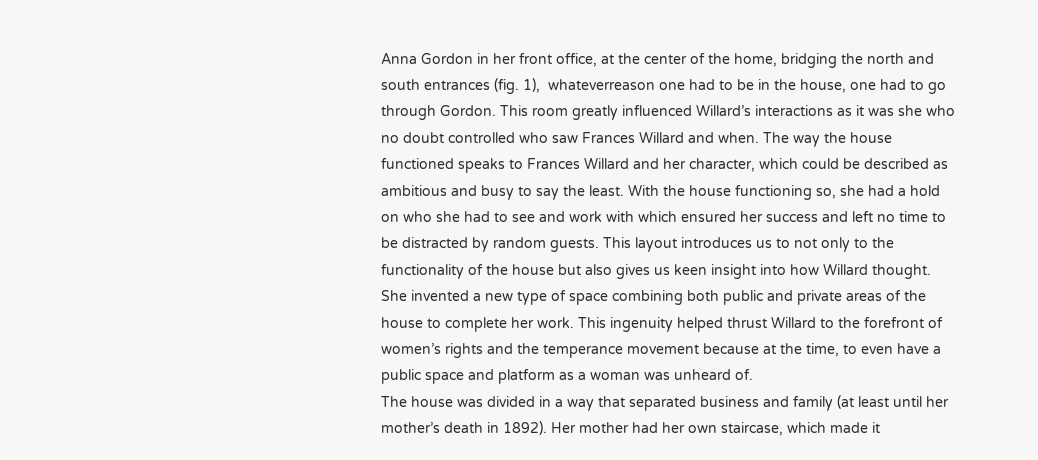Anna Gordon in her front office, at the center of the home, bridging the north and south entrances (fig. 1),  whateverreason one had to be in the house, one had to go through Gordon. This room greatly influenced Willard’s interactions as it was she who no doubt controlled who saw Frances Willard and when. The way the house functioned speaks to Frances Willard and her character, which could be described as ambitious and busy to say the least. With the house functioning so, she had a hold on who she had to see and work with which ensured her success and left no time to be distracted by random guests. This layout introduces us to not only to the functionality of the house but also gives us keen insight into how Willard thought. She invented a new type of space combining both public and private areas of the house to complete her work. This ingenuity helped thrust Willard to the forefront of women’s rights and the temperance movement because at the time, to even have a public space and platform as a woman was unheard of.
The house was divided in a way that separated business and family (at least until her mother’s death in 1892). Her mother had her own staircase, which made it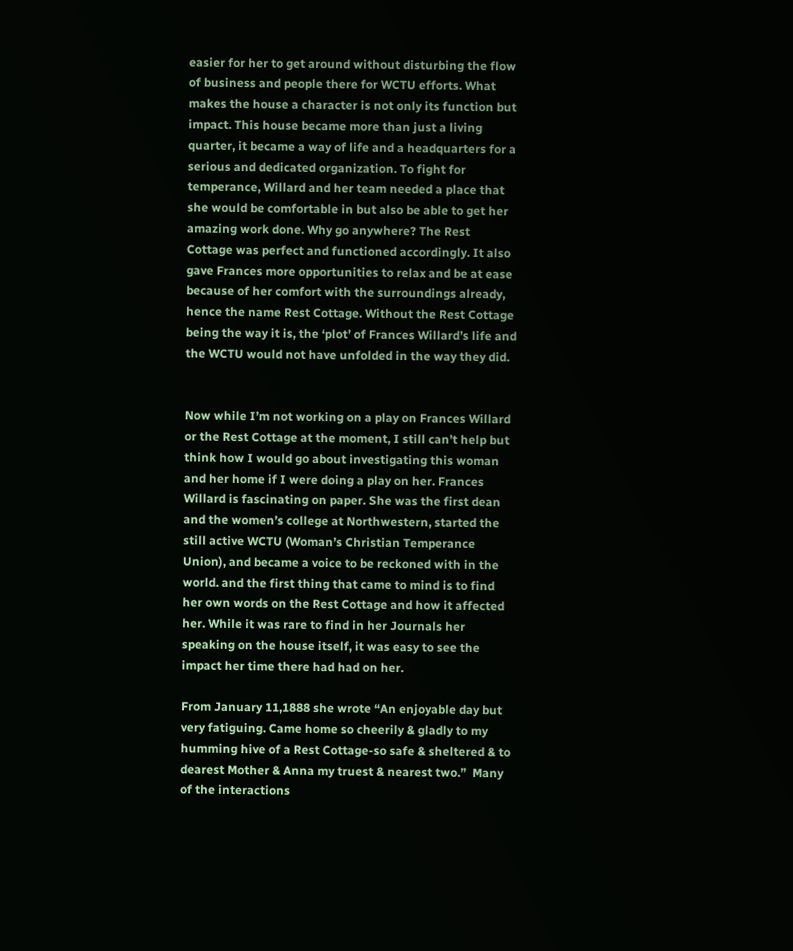easier for her to get around without disturbing the flow of business and people there for WCTU efforts. What makes the house a character is not only its function but impact. This house became more than just a living quarter, it became a way of life and a headquarters for a serious and dedicated organization. To fight for temperance, Willard and her team needed a place that she would be comfortable in but also be able to get her amazing work done. Why go anywhere? The Rest Cottage was perfect and functioned accordingly. It also gave Frances more opportunities to relax and be at ease because of her comfort with the surroundings already, hence the name Rest Cottage. Without the Rest Cottage being the way it is, the ‘plot’ of Frances Willard’s life and the WCTU would not have unfolded in the way they did.


Now while I’m not working on a play on Frances Willard or the Rest Cottage at the moment, I still can’t help but think how I would go about investigating this woman and her home if I were doing a play on her. Frances Willard is fascinating on paper. She was the first dean and the women’s college at Northwestern, started the still active WCTU (Woman’s Christian Temperance Union), and became a voice to be reckoned with in the world. and the first thing that came to mind is to find her own words on the Rest Cottage and how it affected her. While it was rare to find in her Journals her speaking on the house itself, it was easy to see the impact her time there had had on her.

From January 11,1888 she wrote “An enjoyable day but very fatiguing. Came home so cheerily & gladly to my humming hive of a Rest Cottage-so safe & sheltered & to dearest Mother & Anna my truest & nearest two.”  Many of the interactions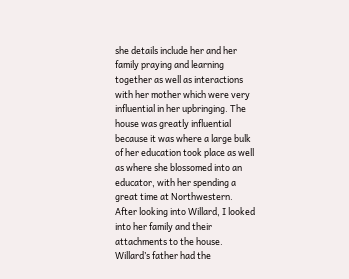she details include her and her family praying and learning together as well as interactions with her mother which were very influential in her upbringing. The house was greatly influential because it was where a large bulk of her education took place as well as where she blossomed into an educator, with her spending a great time at Northwestern.  After looking into Willard, I looked into her family and their attachments to the house. Willard’s father had the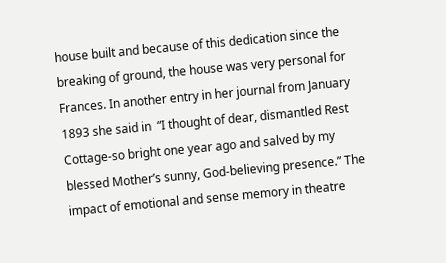house built and because of this dedication since the breaking of ground, the house was very personal for Frances. In another entry in her journal from January 1893 she said in  “I thought of dear, dismantled Rest Cottage-so bright one year ago and salved by my blessed Mother’s sunny, God-believing presence.” The impact of emotional and sense memory in theatre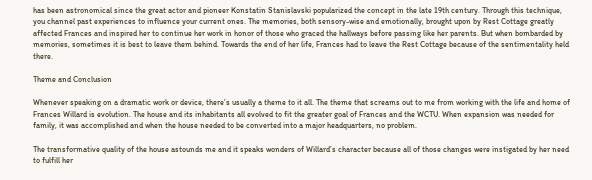has been astronomical since the great actor and pioneer Konstatin Stanislavski popularized the concept in the late 19th century. Through this technique, you channel past experiences to influence your current ones. The memories, both sensory-wise and emotionally, brought upon by Rest Cottage greatly affected Frances and inspired her to continue her work in honor of those who graced the hallways before passing like her parents. But when bombarded by memories, sometimes it is best to leave them behind. Towards the end of her life, Frances had to leave the Rest Cottage because of the sentimentality held there.

Theme and Conclusion

Whenever speaking on a dramatic work or device, there’s usually a theme to it all. The theme that screams out to me from working with the life and home of Frances Willard is evolution. The house and its inhabitants all evolved to fit the greater goal of Frances and the WCTU. When expansion was needed for family, it was accomplished and when the house needed to be converted into a major headquarters, no problem.

The transformative quality of the house astounds me and it speaks wonders of Willard’s character because all of those changes were instigated by her need to fulfill her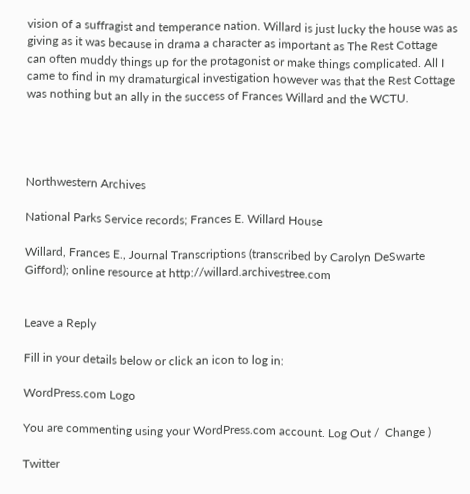vision of a suffragist and temperance nation. Willard is just lucky the house was as giving as it was because in drama a character as important as The Rest Cottage can often muddy things up for the protagonist or make things complicated. All I came to find in my dramaturgical investigation however was that the Rest Cottage was nothing but an ally in the success of Frances Willard and the WCTU.




Northwestern Archives

National Parks Service records; Frances E. Willard House

Willard, Frances E., Journal Transcriptions (transcribed by Carolyn DeSwarte Gifford); online resource at http://willard.archivestree.com


Leave a Reply

Fill in your details below or click an icon to log in:

WordPress.com Logo

You are commenting using your WordPress.com account. Log Out /  Change )

Twitter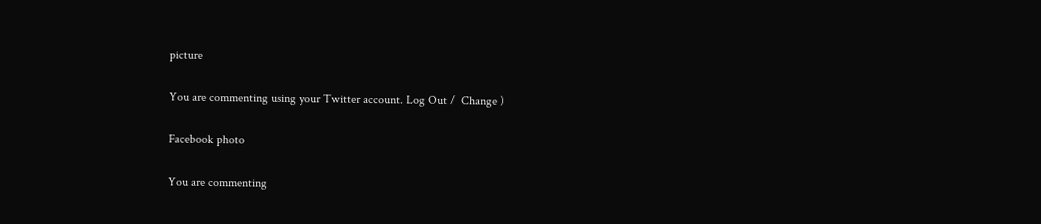picture

You are commenting using your Twitter account. Log Out /  Change )

Facebook photo

You are commenting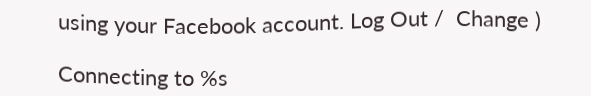using your Facebook account. Log Out /  Change )

Connecting to %s